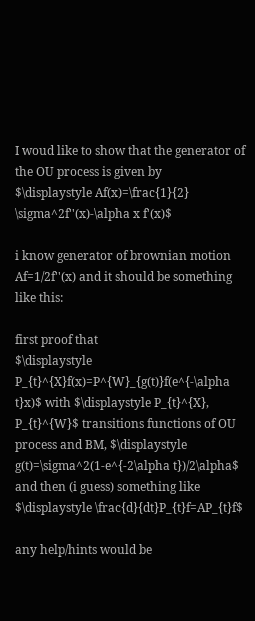I woud like to show that the generator of the OU process is given by
$\displaystyle Af(x)=\frac{1}{2} \sigma^2f''(x)-\alpha x f'(x)$

i know generator of brownian motion Af=1/2f''(x) and it should be something like this:

first proof that
$\displaystyle P_{t}^{X}f(x)=P^{W}_{g(t)}f(e^{-\alpha t}x)$ with $\displaystyle P_{t}^{X}, P_{t}^{W}$ transitions functions of OU process and BM, $\displaystyle g(t)=\sigma^2(1-e^{-2\alpha t})/2\alpha$
and then (i guess) something like
$\displaystyle \frac{d}{dt}P_{t}f=AP_{t}f$

any help/hints would be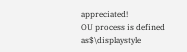appreciated!
OU process is defined as$\displaystyle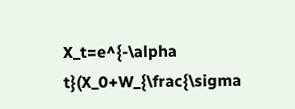X_t=e^{-\alpha t}(X_0+W_{\frac{\sigma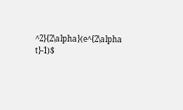^2}{2\alpha}(e^{2\alpha t}-1)$